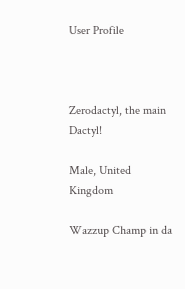User Profile



Zerodactyl, the main Dactyl!

Male, United Kingdom

Wazzup Champ in da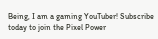Being, I am a gaming YouTuber! Subscribe today to join the Pixel Power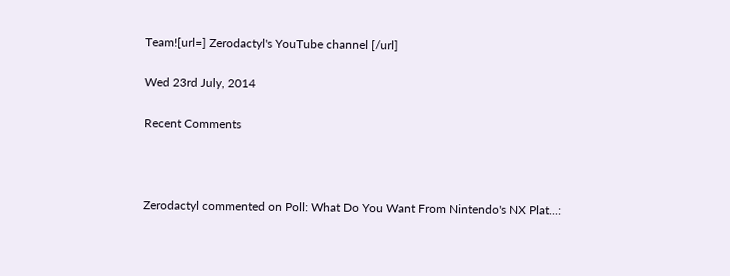Team![url=] Zerodactyl's YouTube channel [/url]

Wed 23rd July, 2014

Recent Comments



Zerodactyl commented on Poll: What Do You Want From Nintendo's NX Plat...: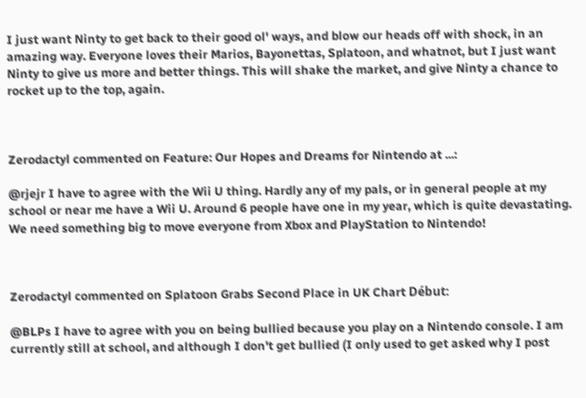I just want Ninty to get back to their good ol' ways, and blow our heads off with shock, in an amazing way. Everyone loves their Marios, Bayonettas, Splatoon, and whatnot, but I just want Ninty to give us more and better things. This will shake the market, and give Ninty a chance to rocket up to the top, again.



Zerodactyl commented on Feature: Our Hopes and Dreams for Nintendo at ...:

@rjejr I have to agree with the Wii U thing. Hardly any of my pals, or in general people at my school or near me have a Wii U. Around 6 people have one in my year, which is quite devastating. We need something big to move everyone from Xbox and PlayStation to Nintendo!



Zerodactyl commented on Splatoon Grabs Second Place in UK Chart Début:

@BLPs I have to agree with you on being bullied because you play on a Nintendo console. I am currently still at school, and although I don't get bullied (I only used to get asked why I post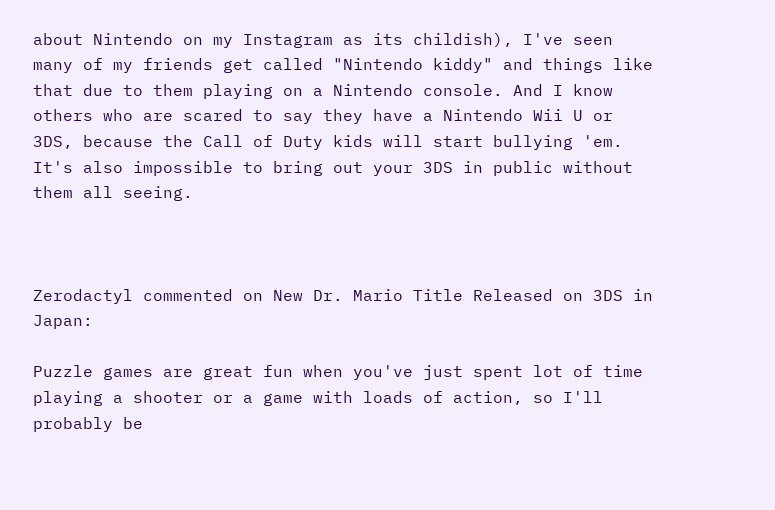about Nintendo on my Instagram as its childish), I've seen many of my friends get called "Nintendo kiddy" and things like that due to them playing on a Nintendo console. And I know others who are scared to say they have a Nintendo Wii U or 3DS, because the Call of Duty kids will start bullying 'em. It's also impossible to bring out your 3DS in public without them all seeing.



Zerodactyl commented on New Dr. Mario Title Released on 3DS in Japan:

Puzzle games are great fun when you've just spent lot of time playing a shooter or a game with loads of action, so I'll probably be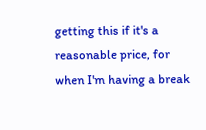getting this if it's a reasonable price, for when I'm having a break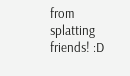from splatting friends! :D